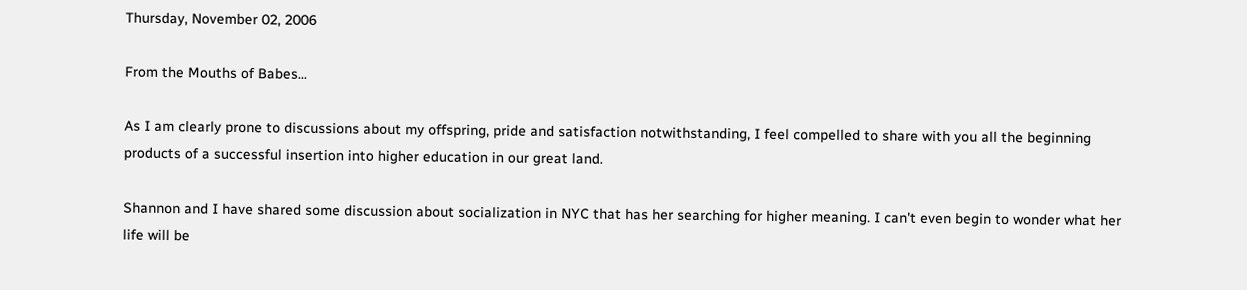Thursday, November 02, 2006

From the Mouths of Babes...

As I am clearly prone to discussions about my offspring, pride and satisfaction notwithstanding, I feel compelled to share with you all the beginning products of a successful insertion into higher education in our great land.

Shannon and I have shared some discussion about socialization in NYC that has her searching for higher meaning. I can't even begin to wonder what her life will be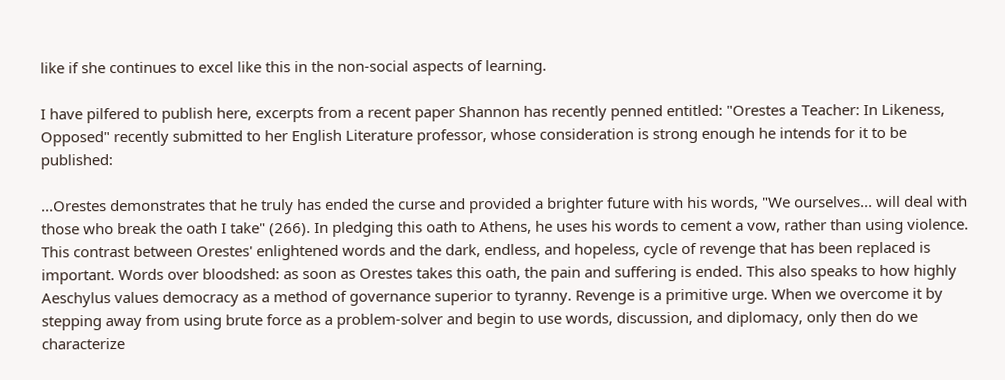like if she continues to excel like this in the non-social aspects of learning.

I have pilfered to publish here, excerpts from a recent paper Shannon has recently penned entitled: "Orestes a Teacher: In Likeness, Opposed" recently submitted to her English Literature professor, whose consideration is strong enough he intends for it to be published:

...Orestes demonstrates that he truly has ended the curse and provided a brighter future with his words, "We ourselves... will deal with those who break the oath I take" (266). In pledging this oath to Athens, he uses his words to cement a vow, rather than using violence. This contrast between Orestes' enlightened words and the dark, endless, and hopeless, cycle of revenge that has been replaced is important. Words over bloodshed: as soon as Orestes takes this oath, the pain and suffering is ended. This also speaks to how highly Aeschylus values democracy as a method of governance superior to tyranny. Revenge is a primitive urge. When we overcome it by stepping away from using brute force as a problem-solver and begin to use words, discussion, and diplomacy, only then do we characterize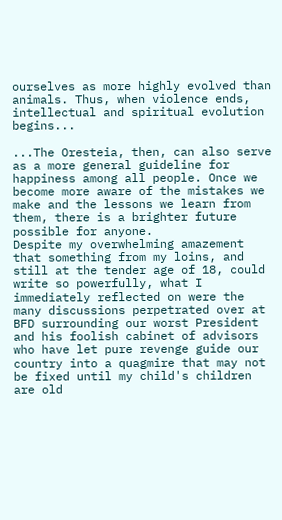ourselves as more highly evolved than animals. Thus, when violence ends, intellectual and spiritual evolution begins...

...The Oresteia, then, can also serve as a more general guideline for happiness among all people. Once we become more aware of the mistakes we make and the lessons we learn from them, there is a brighter future possible for anyone.
Despite my overwhelming amazement that something from my loins, and still at the tender age of 18, could write so powerfully, what I immediately reflected on were the many discussions perpetrated over at BFD surrounding our worst President and his foolish cabinet of advisors who have let pure revenge guide our country into a quagmire that may not be fixed until my child's children are old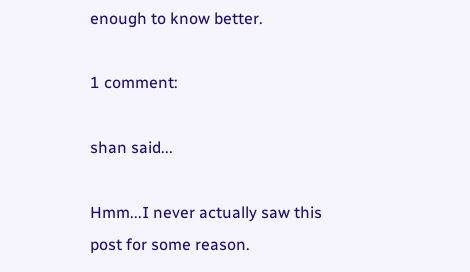enough to know better.

1 comment:

shan said...

Hmm...I never actually saw this post for some reason.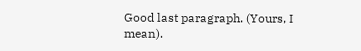Good last paragraph. (Yours, I mean).